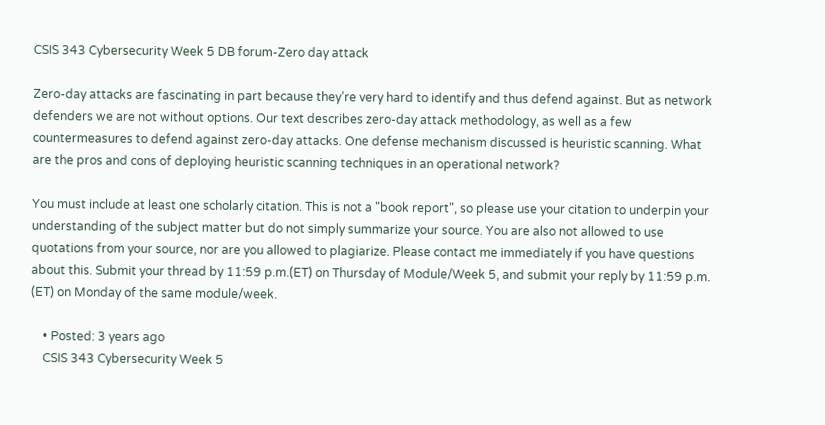CSIS 343 Cybersecurity Week 5 DB forum-Zero day attack

Zero-day attacks are fascinating in part because they’re very hard to identify and thus defend against. But as network defenders we are not without options. Our text describes zero-day attack methodology, as well as a few countermeasures to defend against zero-day attacks. One defense mechanism discussed is heuristic scanning. What are the pros and cons of deploying heuristic scanning techniques in an operational network?

You must include at least one scholarly citation. This is not a "book report", so please use your citation to underpin your understanding of the subject matter but do not simply summarize your source. You are also not allowed to use quotations from your source, nor are you allowed to plagiarize. Please contact me immediately if you have questions about this. Submit your thread by 11:59 p.m.(ET) on Thursday of Module/Week 5, and submit your reply by 11:59 p.m. (ET) on Monday of the same module/week.

    • Posted: 3 years ago
    CSIS 343 Cybersecurity Week 5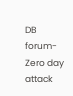DB forum-Zero day attack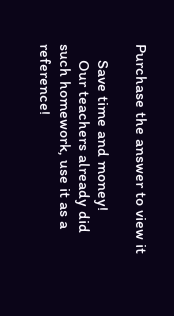Purchase the answer to view it

    Save time and money!
    Our teachers already did such homework, use it as a reference!